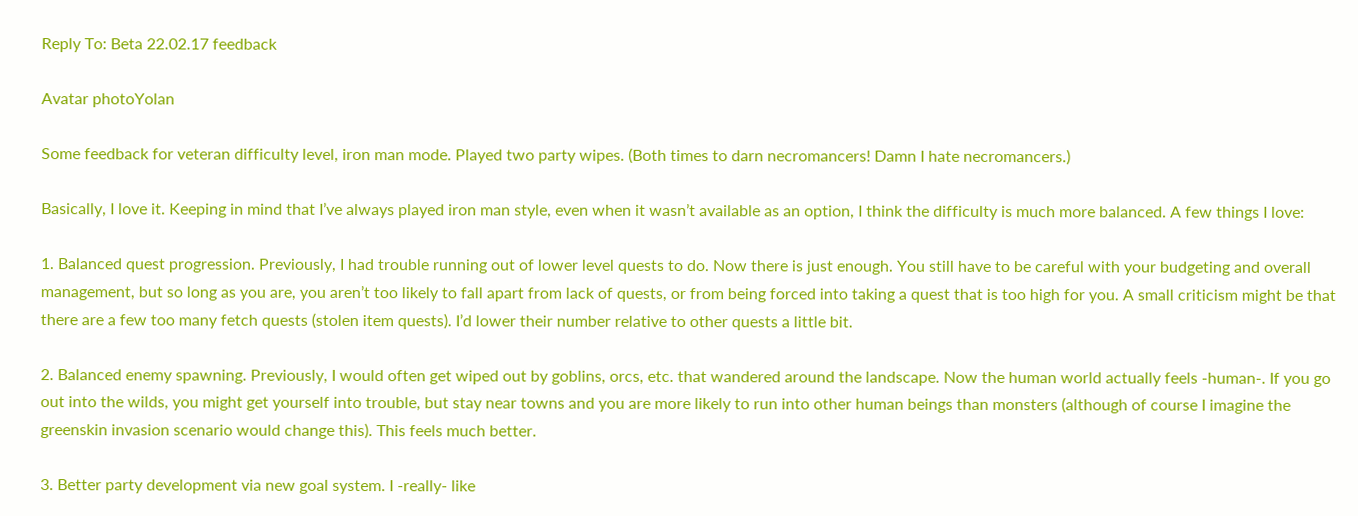Reply To: Beta 22.02.17 feedback

Avatar photoYolan

Some feedback for veteran difficulty level, iron man mode. Played two party wipes. (Both times to darn necromancers! Damn I hate necromancers.)

Basically, I love it. Keeping in mind that I’ve always played iron man style, even when it wasn’t available as an option, I think the difficulty is much more balanced. A few things I love:

1. Balanced quest progression. Previously, I had trouble running out of lower level quests to do. Now there is just enough. You still have to be careful with your budgeting and overall management, but so long as you are, you aren’t too likely to fall apart from lack of quests, or from being forced into taking a quest that is too high for you. A small criticism might be that there are a few too many fetch quests (stolen item quests). I’d lower their number relative to other quests a little bit.

2. Balanced enemy spawning. Previously, I would often get wiped out by goblins, orcs, etc. that wandered around the landscape. Now the human world actually feels -human-. If you go out into the wilds, you might get yourself into trouble, but stay near towns and you are more likely to run into other human beings than monsters (although of course I imagine the greenskin invasion scenario would change this). This feels much better.

3. Better party development via new goal system. I -really- like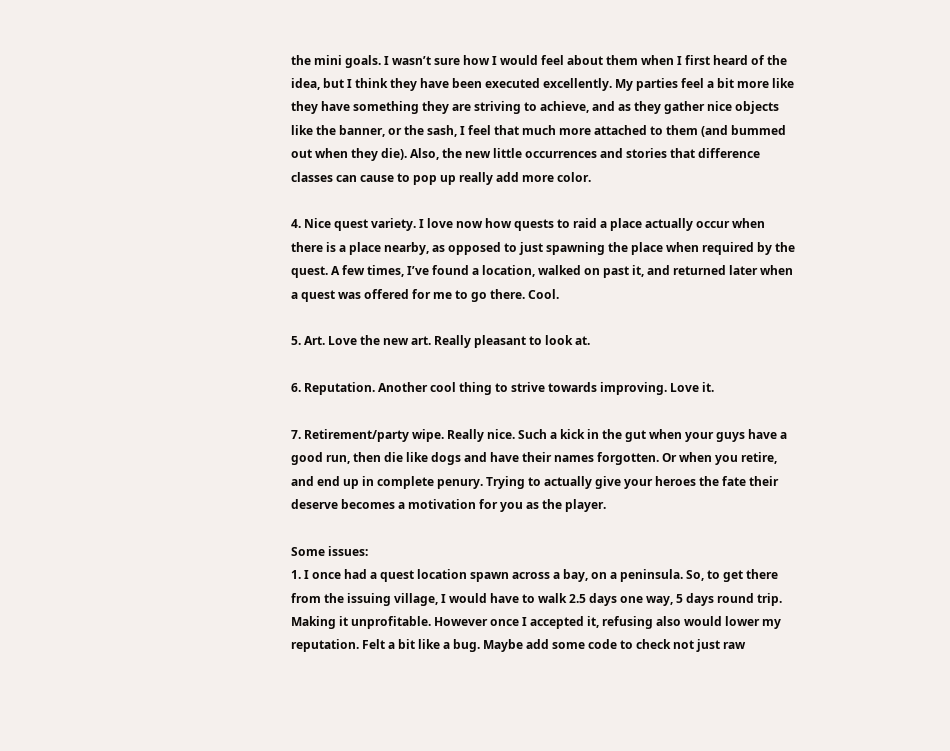the mini goals. I wasn’t sure how I would feel about them when I first heard of the idea, but I think they have been executed excellently. My parties feel a bit more like they have something they are striving to achieve, and as they gather nice objects like the banner, or the sash, I feel that much more attached to them (and bummed out when they die). Also, the new little occurrences and stories that difference classes can cause to pop up really add more color.

4. Nice quest variety. I love now how quests to raid a place actually occur when there is a place nearby, as opposed to just spawning the place when required by the quest. A few times, I’ve found a location, walked on past it, and returned later when a quest was offered for me to go there. Cool.

5. Art. Love the new art. Really pleasant to look at.

6. Reputation. Another cool thing to strive towards improving. Love it.

7. Retirement/party wipe. Really nice. Such a kick in the gut when your guys have a good run, then die like dogs and have their names forgotten. Or when you retire, and end up in complete penury. Trying to actually give your heroes the fate their deserve becomes a motivation for you as the player.

Some issues:
1. I once had a quest location spawn across a bay, on a peninsula. So, to get there from the issuing village, I would have to walk 2.5 days one way, 5 days round trip. Making it unprofitable. However once I accepted it, refusing also would lower my reputation. Felt a bit like a bug. Maybe add some code to check not just raw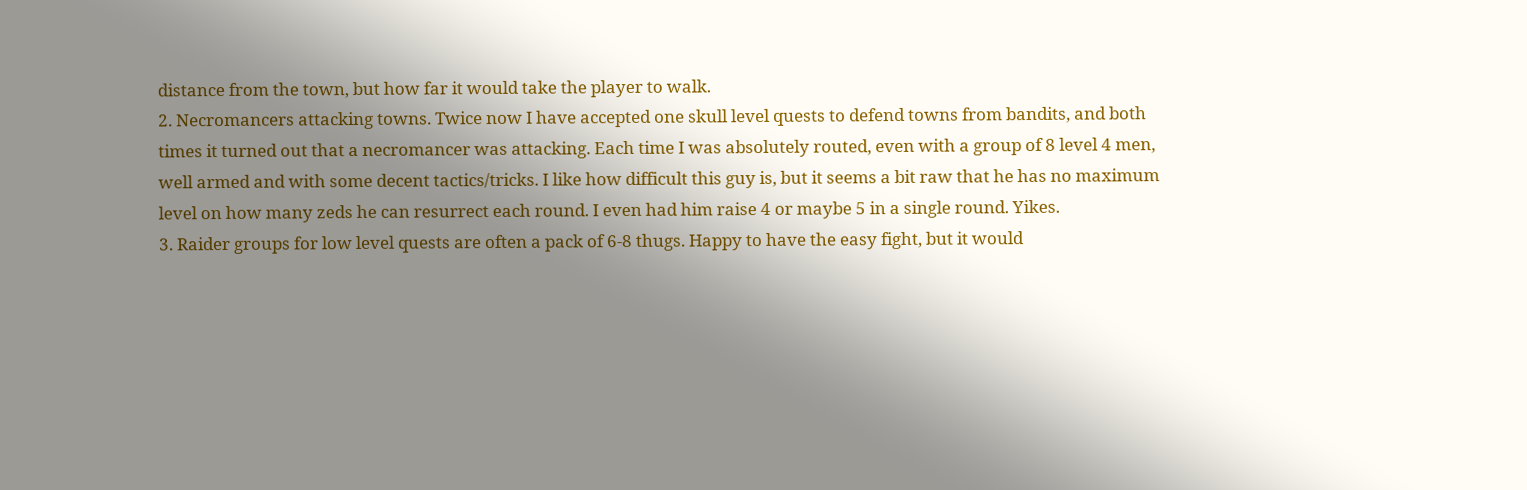distance from the town, but how far it would take the player to walk.
2. Necromancers attacking towns. Twice now I have accepted one skull level quests to defend towns from bandits, and both times it turned out that a necromancer was attacking. Each time I was absolutely routed, even with a group of 8 level 4 men, well armed and with some decent tactics/tricks. I like how difficult this guy is, but it seems a bit raw that he has no maximum level on how many zeds he can resurrect each round. I even had him raise 4 or maybe 5 in a single round. Yikes.
3. Raider groups for low level quests are often a pack of 6-8 thugs. Happy to have the easy fight, but it would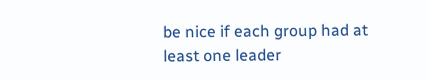be nice if each group had at least one leader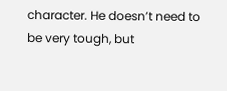character. He doesn’t need to be very tough, but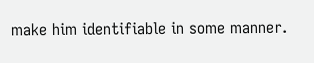make him identifiable in some manner.